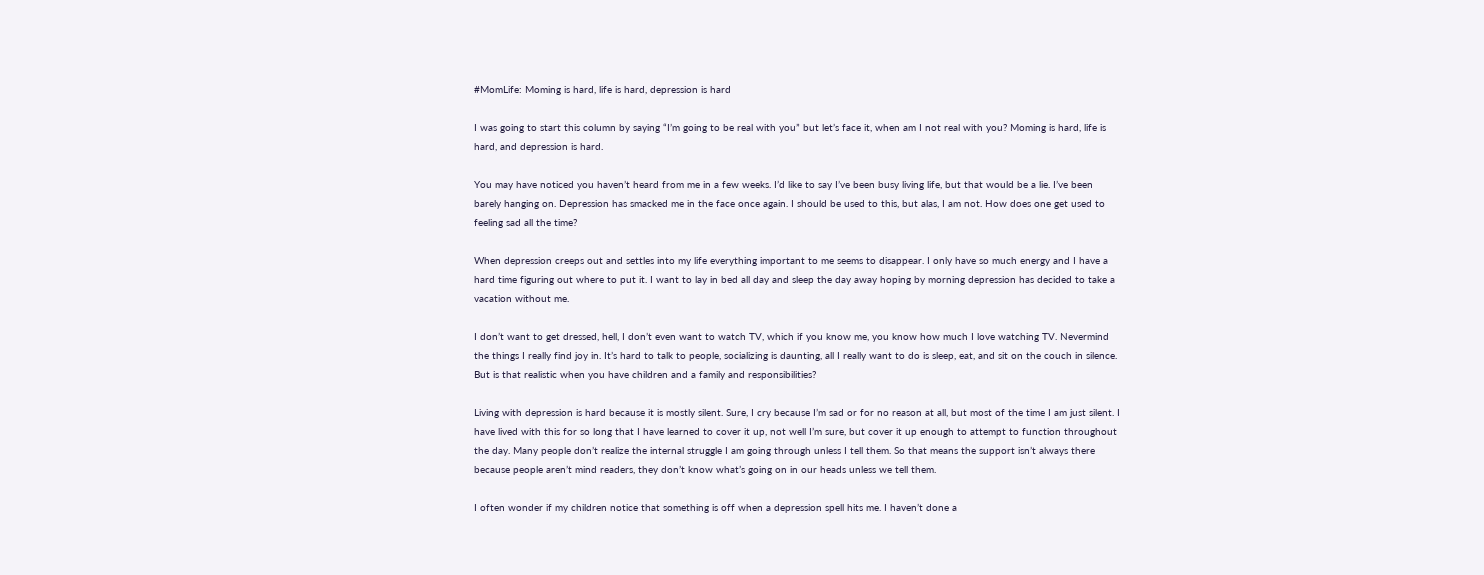#MomLife: Moming is hard, life is hard, depression is hard

I was going to start this column by saying “I’m going to be real with you” but let’s face it, when am I not real with you? Moming is hard, life is hard, and depression is hard.

You may have noticed you haven’t heard from me in a few weeks. I’d like to say I’ve been busy living life, but that would be a lie. I’ve been barely hanging on. Depression has smacked me in the face once again. I should be used to this, but alas, I am not. How does one get used to feeling sad all the time?

When depression creeps out and settles into my life everything important to me seems to disappear. I only have so much energy and I have a hard time figuring out where to put it. I want to lay in bed all day and sleep the day away hoping by morning depression has decided to take a vacation without me.

I don’t want to get dressed, hell, I don’t even want to watch TV, which if you know me, you know how much I love watching TV. Nevermind the things I really find joy in. It’s hard to talk to people, socializing is daunting, all I really want to do is sleep, eat, and sit on the couch in silence. But is that realistic when you have children and a family and responsibilities?

Living with depression is hard because it is mostly silent. Sure, I cry because I’m sad or for no reason at all, but most of the time I am just silent. I have lived with this for so long that I have learned to cover it up, not well I’m sure, but cover it up enough to attempt to function throughout the day. Many people don’t realize the internal struggle I am going through unless I tell them. So that means the support isn’t always there because people aren’t mind readers, they don’t know what’s going on in our heads unless we tell them.

I often wonder if my children notice that something is off when a depression spell hits me. I haven’t done a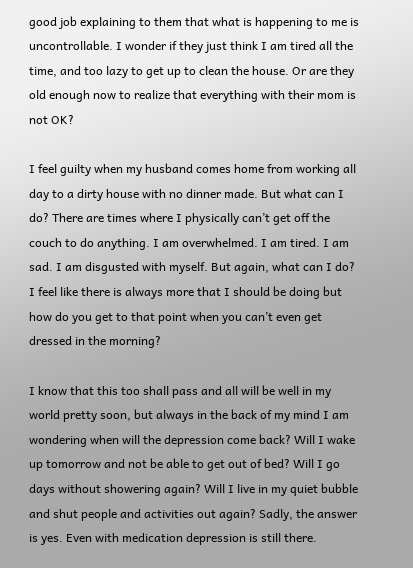good job explaining to them that what is happening to me is uncontrollable. I wonder if they just think I am tired all the time, and too lazy to get up to clean the house. Or are they old enough now to realize that everything with their mom is not OK?

I feel guilty when my husband comes home from working all day to a dirty house with no dinner made. But what can I do? There are times where I physically can’t get off the couch to do anything. I am overwhelmed. I am tired. I am sad. I am disgusted with myself. But again, what can I do? I feel like there is always more that I should be doing but how do you get to that point when you can’t even get dressed in the morning?

I know that this too shall pass and all will be well in my world pretty soon, but always in the back of my mind I am wondering when will the depression come back? Will I wake up tomorrow and not be able to get out of bed? Will I go days without showering again? Will I live in my quiet bubble and shut people and activities out again? Sadly, the answer is yes. Even with medication depression is still there.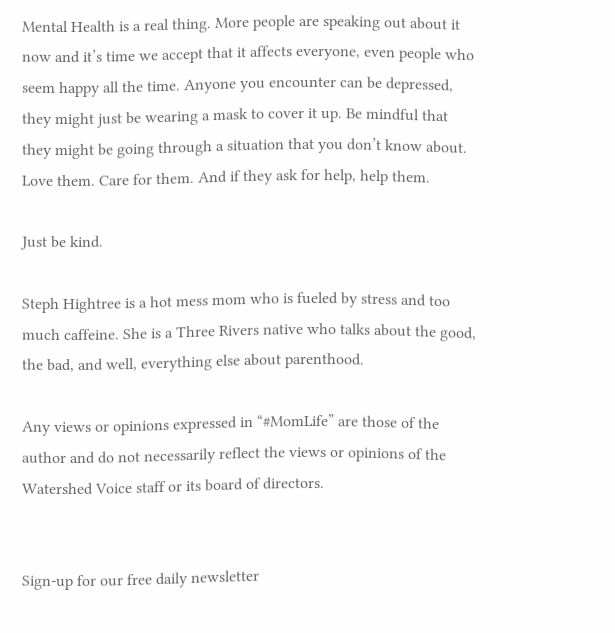Mental Health is a real thing. More people are speaking out about it now and it’s time we accept that it affects everyone, even people who seem happy all the time. Anyone you encounter can be depressed, they might just be wearing a mask to cover it up. Be mindful that they might be going through a situation that you don’t know about. Love them. Care for them. And if they ask for help, help them.

Just be kind.

Steph Hightree is a hot mess mom who is fueled by stress and too much caffeine. She is a Three Rivers native who talks about the good, the bad, and well, everything else about parenthood.

Any views or opinions expressed in “#MomLife” are those of the author and do not necessarily reflect the views or opinions of the Watershed Voice staff or its board of directors.


Sign-up for our free daily newsletter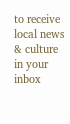to receive local news & culture in your inbox